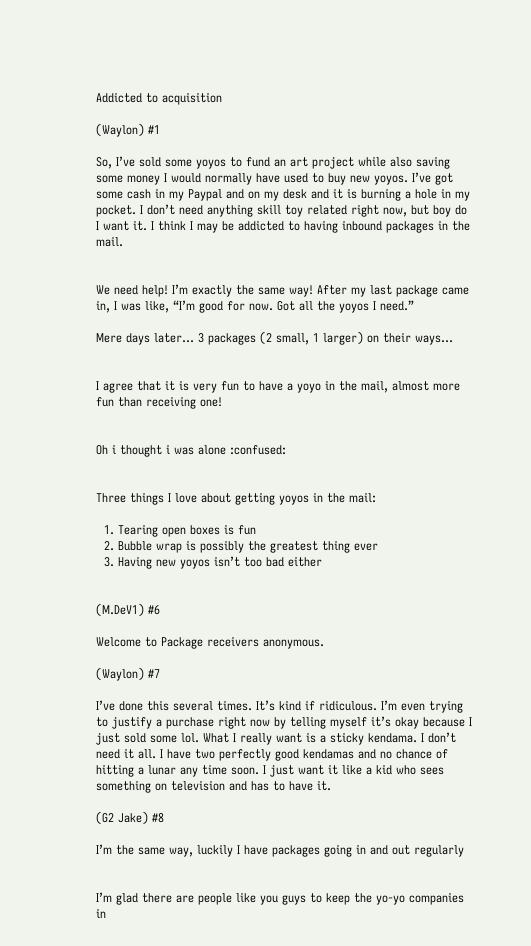Addicted to acquisition

(Waylon) #1

So, I’ve sold some yoyos to fund an art project while also saving some money I would normally have used to buy new yoyos. I’ve got some cash in my Paypal and on my desk and it is burning a hole in my pocket. I don’t need anything skill toy related right now, but boy do I want it. I think I may be addicted to having inbound packages in the mail.


We need help! I’m exactly the same way! After my last package came in, I was like, “I’m good for now. Got all the yoyos I need.”

Mere days later… 3 packages (2 small, 1 larger) on their ways…


I agree that it is very fun to have a yoyo in the mail, almost more fun than receiving one!


Oh i thought i was alone :confused:


Three things I love about getting yoyos in the mail:

  1. Tearing open boxes is fun
  2. Bubble wrap is possibly the greatest thing ever
  3. Having new yoyos isn’t too bad either


(M.DeV1) #6

Welcome to Package receivers anonymous.

(Waylon) #7

I’ve done this several times. It’s kind if ridiculous. I’m even trying to justify a purchase right now by telling myself it’s okay because I just sold some lol. What I really want is a sticky kendama. I don’t need it all. I have two perfectly good kendamas and no chance of hitting a lunar any time soon. I just want it like a kid who sees something on television and has to have it.

(G2 Jake) #8

I’m the same way, luckily I have packages going in and out regularly


I’m glad there are people like you guys to keep the yo-yo companies in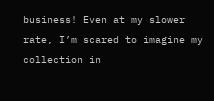business! Even at my slower rate, I’m scared to imagine my collection in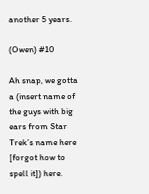another 5 years.

(Owen) #10

Ah snap, we gotta a (insert name of the guys with big ears from Star Trek’s name here [forgot how to spell it]) here.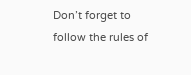Don’t forget to follow the rules of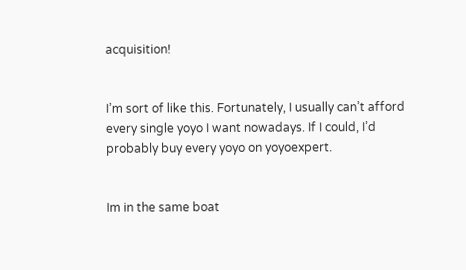acquisition!


I’m sort of like this. Fortunately, I usually can’t afford every single yoyo I want nowadays. If I could, I’d probably buy every yoyo on yoyoexpert.


Im in the same boat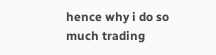hence why i do so much trading